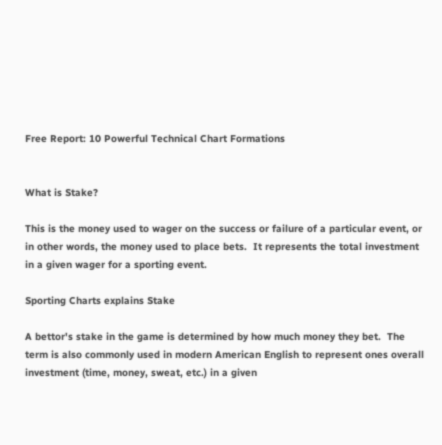Free Report: 10 Powerful Technical Chart Formations


What is Stake?

This is the money used to wager on the success or failure of a particular event, or in other words, the money used to place bets.  It represents the total investment in a given wager for a sporting event.

Sporting Charts explains Stake

A bettor's stake in the game is determined by how much money they bet.  The term is also commonly used in modern American English to represent ones overall investment (time, money, sweat, etc.) in a given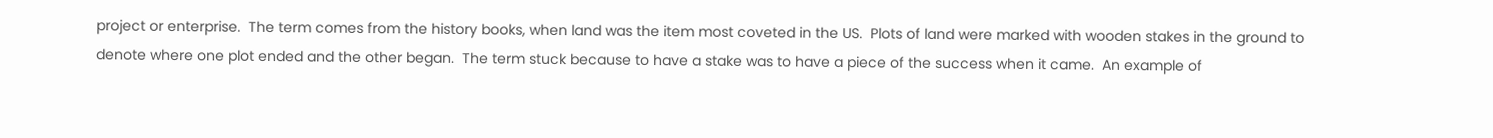project or enterprise.  The term comes from the history books, when land was the item most coveted in the US.  Plots of land were marked with wooden stakes in the ground to denote where one plot ended and the other began.  The term stuck because to have a stake was to have a piece of the success when it came.  An example of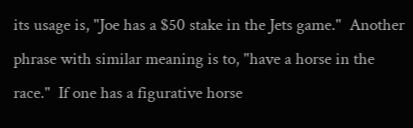its usage is, "Joe has a $50 stake in the Jets game."  Another phrase with similar meaning is to, "have a horse in the race."  If one has a figurative horse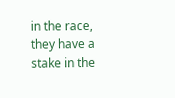in the race, they have a stake in the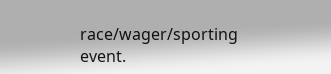race/wager/sporting event.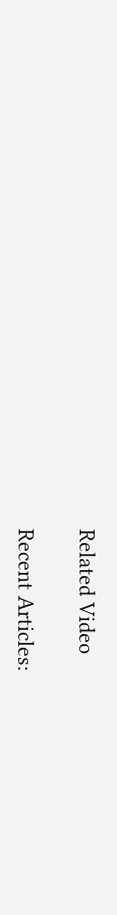Related Video

Recent Articles: